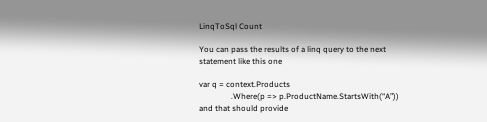LinqToSql Count

You can pass the results of a linq query to the next statement like this one

var q = context.Products
                .Where(p => p.ProductName.StartsWith(“A”))
and that should provide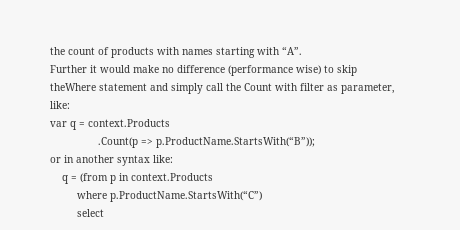the count of products with names starting with “A”.
Further it would make no difference (performance wise) to skip theWhere statement and simply call the Count with filter as parameter, like:
var q = context.Products
                .Count(p => p.ProductName.StartsWith(“B”));
or in another syntax like:
    q = (from p in context.Products
         where p.ProductName.StartsWith(“C”)
         select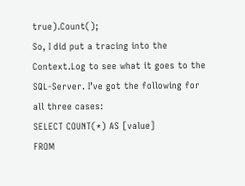true).Count();
So, I did put a tracing into the Context.Log to see what it goes to the SQL-Server. I’ve got the following for all three cases:
SELECT COUNT(*) AS [value]
FROM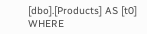[dbo].[Products] AS [t0]
WHERE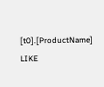[t0].[ProductName] LIKE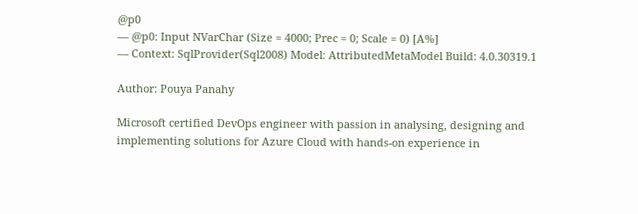@p0
— @p0: Input NVarChar (Size = 4000; Prec = 0; Scale = 0) [A%]
— Context: SqlProvider(Sql2008) Model: AttributedMetaModel Build: 4.0.30319.1

Author: Pouya Panahy

Microsoft certified DevOps engineer with passion in analysing, designing and implementing solutions for Azure Cloud with hands-on experience in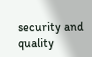security and quality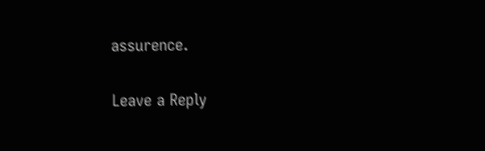assurence.

Leave a Reply